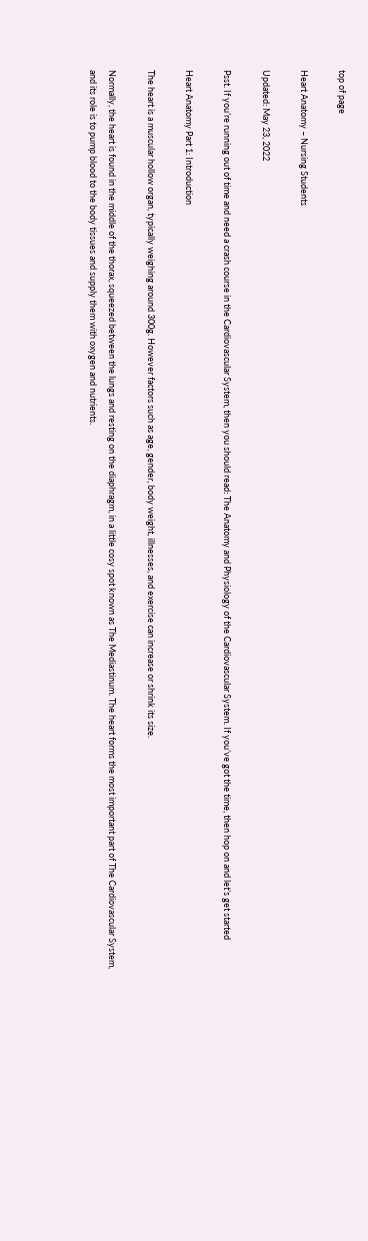top of page

Heart Anatomy – Nursing Students

Updated: May 23, 2022

Psst. If you’re running out of time and need a crash course in the Cardiovascular System, then you should read: The Anatomy and Physiology of the Cardiovascular System. If you’ve got the time, then hop on and let’s get started

Heart Anatomy Part 1: Introduction

The heart is a muscular hollow organ, typically weighing around 300g. However factors such as age, gender, body weight, illnesses, and exercise can increase or shrink its size.

Normally, the heart is found in the middle of the thorax, squeezed between the lungs and resting on the diaphragm, in a little cosy spot known as The Mediastinum. The heart forms the most important part of The Cardiovascular System, and its role is to pump blood to the body tissues and supply them with oxygen and nutrients.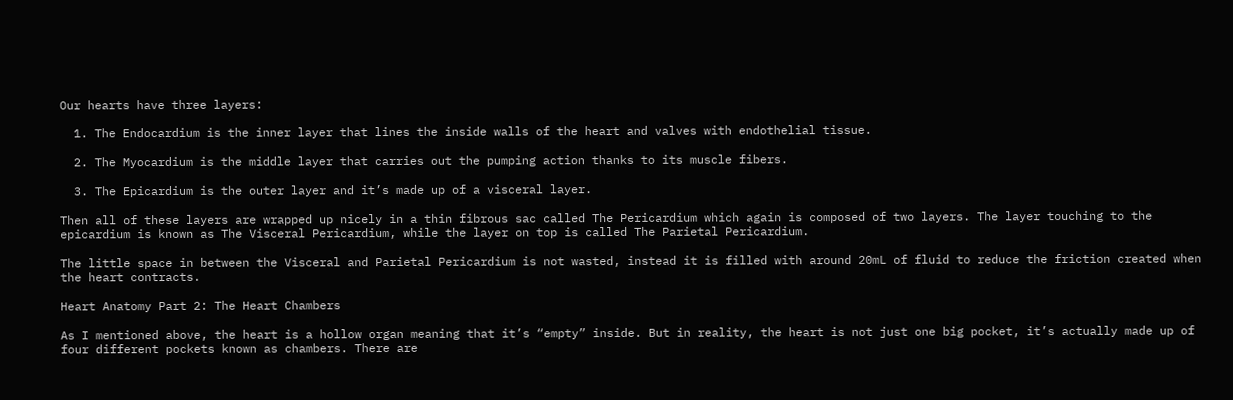Our hearts have three layers:

  1. The Endocardium is the inner layer that lines the inside walls of the heart and valves with endothelial tissue.

  2. The Myocardium is the middle layer that carries out the pumping action thanks to its muscle fibers.

  3. The Epicardium is the outer layer and it’s made up of a visceral layer.

Then all of these layers are wrapped up nicely in a thin fibrous sac called The Pericardium which again is composed of two layers. The layer touching to the epicardium is known as The Visceral Pericardium, while the layer on top is called The Parietal Pericardium.

The little space in between the Visceral and Parietal Pericardium is not wasted, instead it is filled with around 20mL of fluid to reduce the friction created when the heart contracts.

Heart Anatomy Part 2: The Heart Chambers

As I mentioned above, the heart is a hollow organ meaning that it’s “empty” inside. But in reality, the heart is not just one big pocket, it’s actually made up of four different pockets known as chambers. There are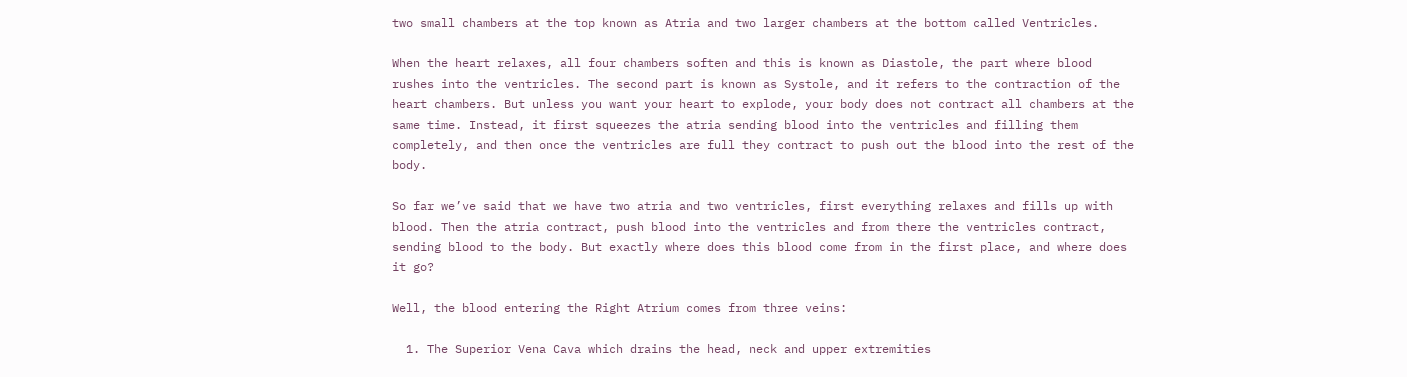two small chambers at the top known as Atria and two larger chambers at the bottom called Ventricles.

When the heart relaxes, all four chambers soften and this is known as Diastole, the part where blood rushes into the ventricles. The second part is known as Systole, and it refers to the contraction of the heart chambers. But unless you want your heart to explode, your body does not contract all chambers at the same time. Instead, it first squeezes the atria sending blood into the ventricles and filling them completely, and then once the ventricles are full they contract to push out the blood into the rest of the body.

So far we’ve said that we have two atria and two ventricles, first everything relaxes and fills up with blood. Then the atria contract, push blood into the ventricles and from there the ventricles contract, sending blood to the body. But exactly where does this blood come from in the first place, and where does it go?

Well, the blood entering the Right Atrium comes from three veins:

  1. The Superior Vena Cava which drains the head, neck and upper extremities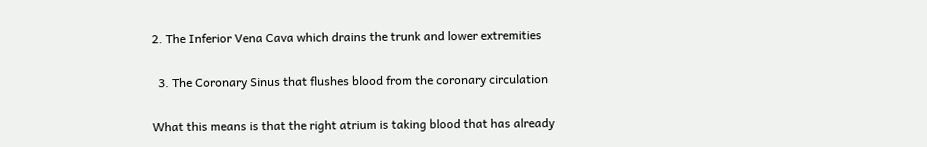2. The Inferior Vena Cava which drains the trunk and lower extremities

  3. The Coronary Sinus that flushes blood from the coronary circulation

What this means is that the right atrium is taking blood that has already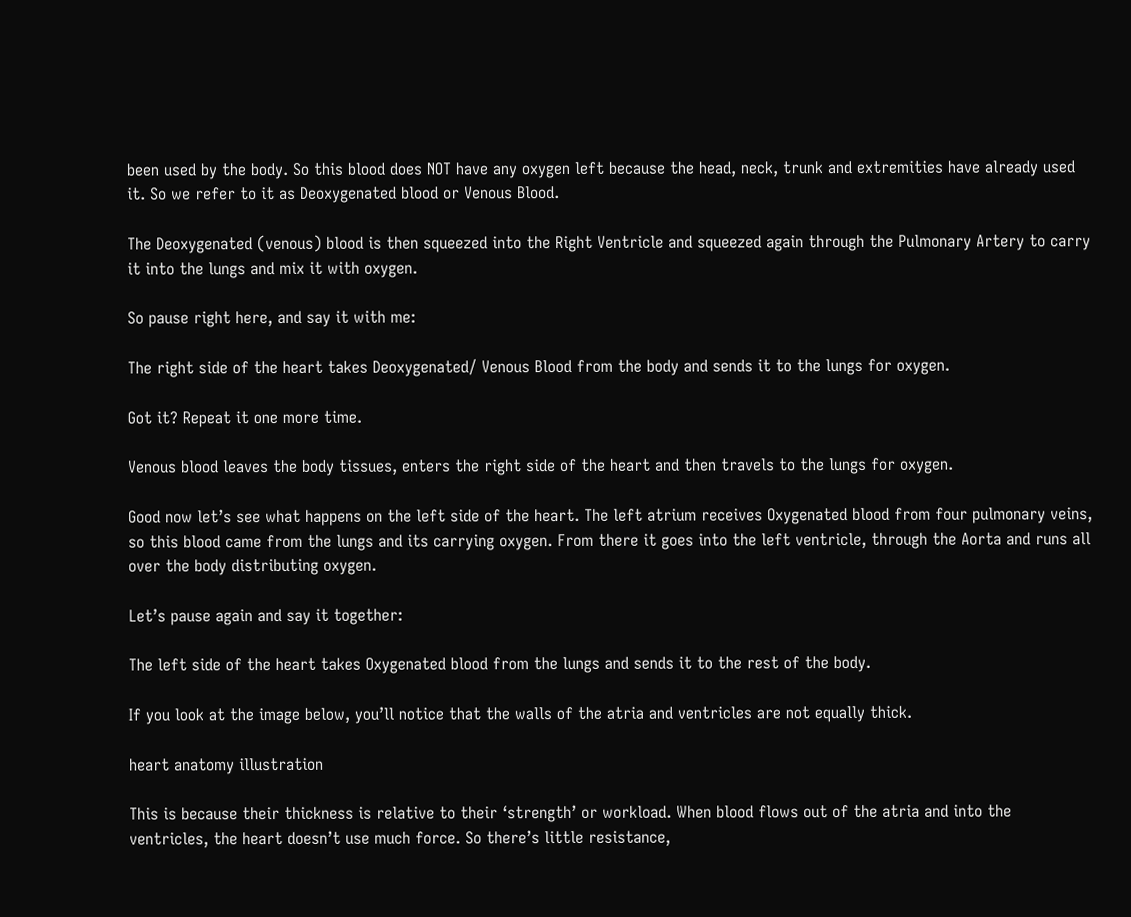been used by the body. So this blood does NOT have any oxygen left because the head, neck, trunk and extremities have already used it. So we refer to it as Deoxygenated blood or Venous Blood.

The Deoxygenated (venous) blood is then squeezed into the Right Ventricle and squeezed again through the Pulmonary Artery to carry it into the lungs and mix it with oxygen.

So pause right here, and say it with me:

The right side of the heart takes Deoxygenated/ Venous Blood from the body and sends it to the lungs for oxygen.

Got it? Repeat it one more time.

Venous blood leaves the body tissues, enters the right side of the heart and then travels to the lungs for oxygen.

Good now let’s see what happens on the left side of the heart. The left atrium receives Oxygenated blood from four pulmonary veins, so this blood came from the lungs and its carrying oxygen. From there it goes into the left ventricle, through the Aorta and runs all over the body distributing oxygen.

Let’s pause again and say it together:

The left side of the heart takes Oxygenated blood from the lungs and sends it to the rest of the body.

If you look at the image below, you’ll notice that the walls of the atria and ventricles are not equally thick.

heart anatomy illustration

This is because their thickness is relative to their ‘strength’ or workload. When blood flows out of the atria and into the ventricles, the heart doesn’t use much force. So there’s little resistance,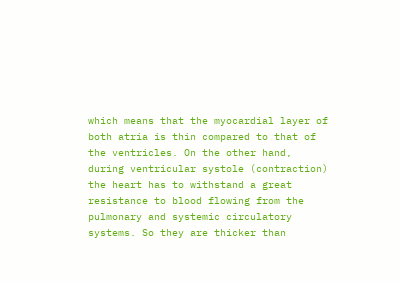which means that the myocardial layer of both atria is thin compared to that of the ventricles. On the other hand, during ventricular systole (contraction) the heart has to withstand a great resistance to blood flowing from the pulmonary and systemic circulatory systems. So they are thicker than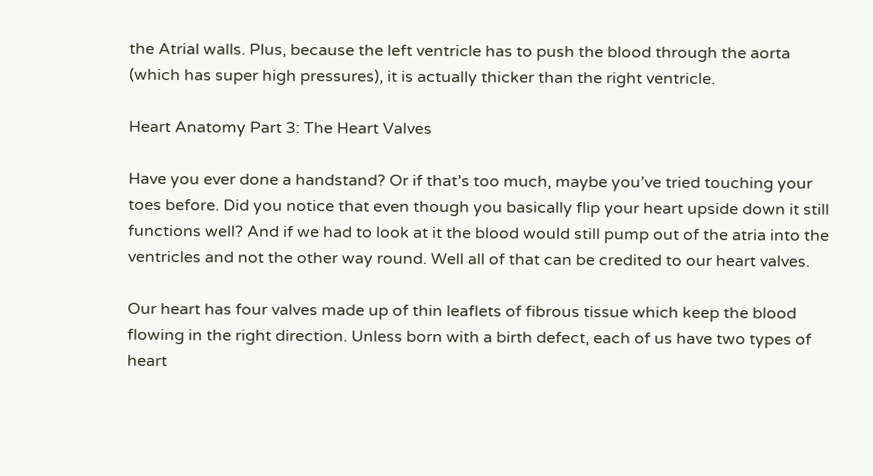the Atrial walls. Plus, because the left ventricle has to push the blood through the aorta (which has super high pressures), it is actually thicker than the right ventricle.

Heart Anatomy Part 3: The Heart Valves

Have you ever done a handstand? Or if that’s too much, maybe you’ve tried touching your toes before. Did you notice that even though you basically flip your heart upside down it still functions well? And if we had to look at it the blood would still pump out of the atria into the ventricles and not the other way round. Well all of that can be credited to our heart valves.

Our heart has four valves made up of thin leaflets of fibrous tissue which keep the blood flowing in the right direction. Unless born with a birth defect, each of us have two types of heart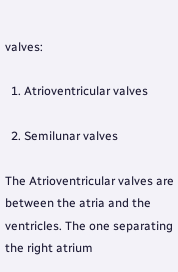valves:

  1. Atrioventricular valves

  2. Semilunar valves

The Atrioventricular valves are between the atria and the ventricles. The one separating the right atrium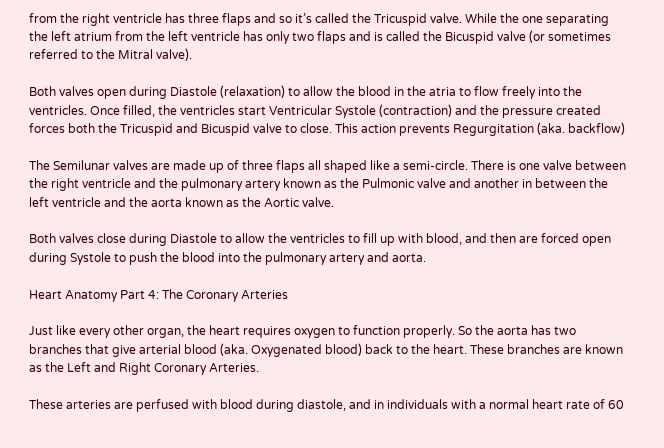from the right ventricle has three flaps and so it’s called the Tricuspid valve. While the one separating the left atrium from the left ventricle has only two flaps and is called the Bicuspid valve (or sometimes referred to the Mitral valve).

Both valves open during Diastole (relaxation) to allow the blood in the atria to flow freely into the ventricles. Once filled, the ventricles start Ventricular Systole (contraction) and the pressure created forces both the Tricuspid and Bicuspid valve to close. This action prevents Regurgitation (aka. backflow)

The Semilunar valves are made up of three flaps all shaped like a semi-circle. There is one valve between the right ventricle and the pulmonary artery known as the Pulmonic valve and another in between the left ventricle and the aorta known as the Aortic valve.

Both valves close during Diastole to allow the ventricles to fill up with blood, and then are forced open during Systole to push the blood into the pulmonary artery and aorta.

Heart Anatomy Part 4: The Coronary Arteries

Just like every other organ, the heart requires oxygen to function properly. So the aorta has two branches that give arterial blood (aka. Oxygenated blood) back to the heart. These branches are known as the Left and Right Coronary Arteries.

These arteries are perfused with blood during diastole, and in individuals with a normal heart rate of 60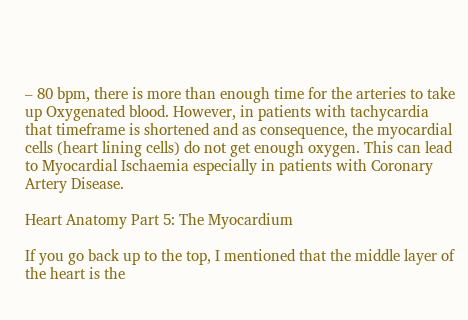– 80 bpm, there is more than enough time for the arteries to take up Oxygenated blood. However, in patients with tachycardia that timeframe is shortened and as consequence, the myocardial cells (heart lining cells) do not get enough oxygen. This can lead to Myocardial Ischaemia especially in patients with Coronary Artery Disease.

Heart Anatomy Part 5: The Myocardium

If you go back up to the top, I mentioned that the middle layer of the heart is the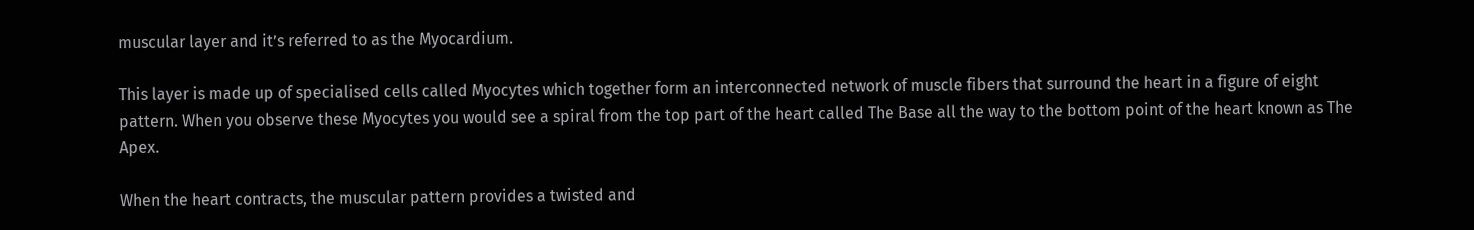muscular layer and it’s referred to as the Myocardium.

This layer is made up of specialised cells called Myocytes which together form an interconnected network of muscle fibers that surround the heart in a figure of eight pattern. When you observe these Myocytes you would see a spiral from the top part of the heart called The Base all the way to the bottom point of the heart known as The Apex.

When the heart contracts, the muscular pattern provides a twisted and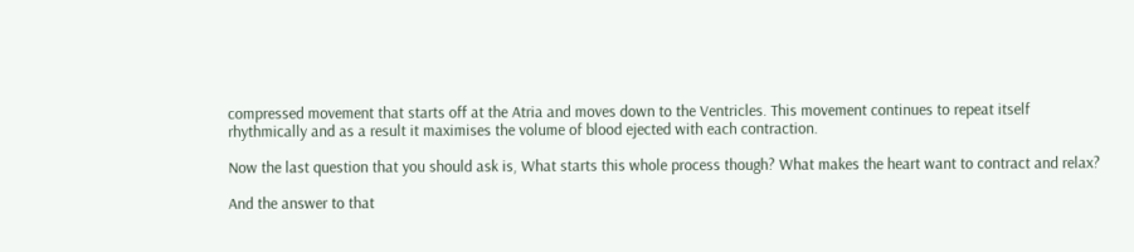compressed movement that starts off at the Atria and moves down to the Ventricles. This movement continues to repeat itself rhythmically and as a result it maximises the volume of blood ejected with each contraction.

Now the last question that you should ask is, What starts this whole process though? What makes the heart want to contract and relax?

And the answer to that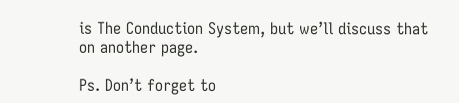is The Conduction System, but we’ll discuss that on another page.

Ps. Don’t forget to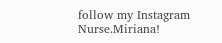follow my Instagram Nurse.Miriana!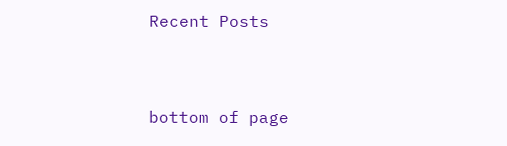Recent Posts


bottom of page